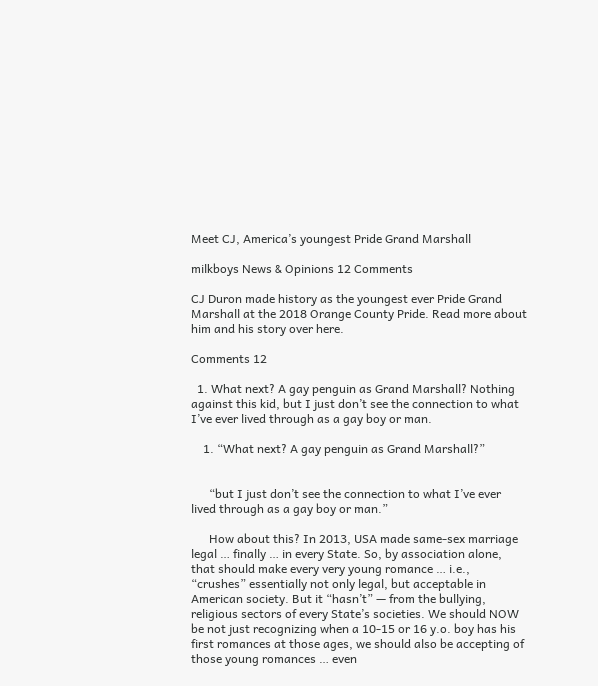Meet CJ, America’s youngest Pride Grand Marshall

milkboys News & Opinions 12 Comments

CJ Duron made history as the youngest ever Pride Grand Marshall at the 2018 Orange County Pride. Read more about him and his story over here.

Comments 12

  1. What next? A gay penguin as Grand Marshall? Nothing against this kid, but I just don’t see the connection to what I’ve ever lived through as a gay boy or man.

    1. “What next? A gay penguin as Grand Marshall?”


      “but I just don’t see the connection to what I’ve ever lived through as a gay boy or man.”

      How about this? In 2013, USA made same-sex marriage legal … finally … in every State. So, by association alone, that should make every very young romance … i.e., “crushes” essentially not only legal, but acceptable in American society. But it “hasn’t” — from the bullying, religious sectors of every State’s societies. We should NOW be not just recognizing when a 10-15 or 16 y.o. boy has his first romances at those ages, we should also be accepting of those young romances … even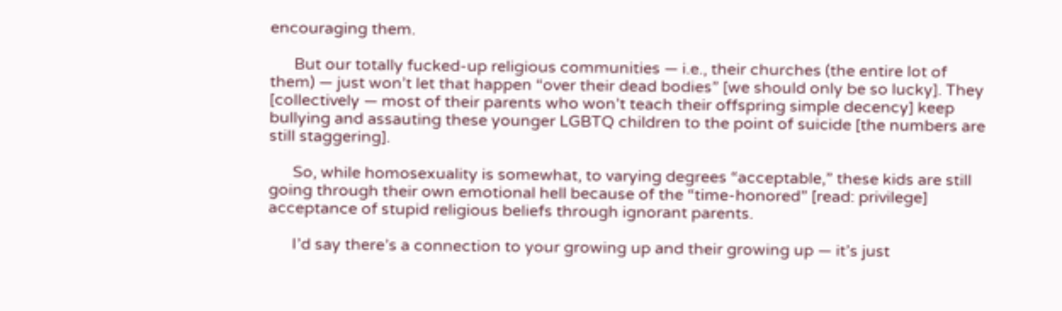encouraging them.

      But our totally fucked-up religious communities — i.e., their churches (the entire lot of them) — just won’t let that happen “over their dead bodies” [we should only be so lucky]. They [collectively — most of their parents who won’t teach their offspring simple decency] keep bullying and assauting these younger LGBTQ children to the point of suicide [the numbers are still staggering].

      So, while homosexuality is somewhat, to varying degrees “acceptable,” these kids are still going through their own emotional hell because of the “time-honored” [read: privilege] acceptance of stupid religious beliefs through ignorant parents.

      I’d say there’s a connection to your growing up and their growing up — it’s just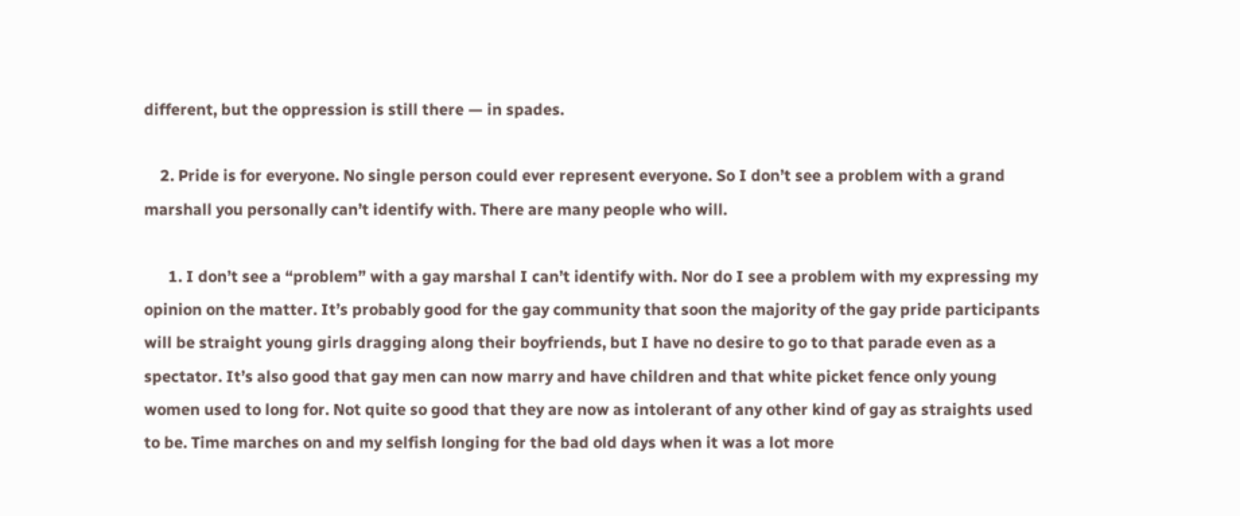different, but the oppression is still there — in spades.

    2. Pride is for everyone. No single person could ever represent everyone. So I don’t see a problem with a grand marshall you personally can’t identify with. There are many people who will.

      1. I don’t see a “problem” with a gay marshal I can’t identify with. Nor do I see a problem with my expressing my opinion on the matter. It’s probably good for the gay community that soon the majority of the gay pride participants will be straight young girls dragging along their boyfriends, but I have no desire to go to that parade even as a spectator. It’s also good that gay men can now marry and have children and that white picket fence only young women used to long for. Not quite so good that they are now as intolerant of any other kind of gay as straights used to be. Time marches on and my selfish longing for the bad old days when it was a lot more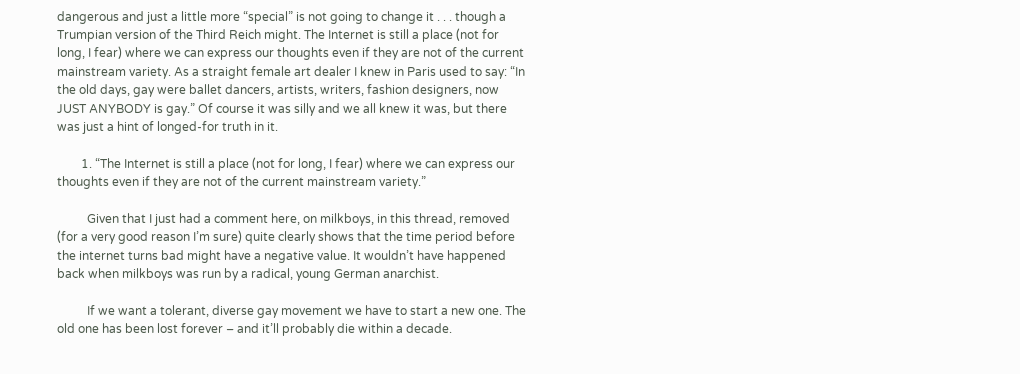dangerous and just a little more “special” is not going to change it . . . though a Trumpian version of the Third Reich might. The Internet is still a place (not for long, I fear) where we can express our thoughts even if they are not of the current mainstream variety. As a straight female art dealer I knew in Paris used to say: “In the old days, gay were ballet dancers, artists, writers, fashion designers, now JUST ANYBODY is gay.” Of course it was silly and we all knew it was, but there was just a hint of longed-for truth in it.

        1. “The Internet is still a place (not for long, I fear) where we can express our thoughts even if they are not of the current mainstream variety.”

          Given that I just had a comment here, on milkboys, in this thread, removed (for a very good reason I’m sure) quite clearly shows that the time period before the internet turns bad might have a negative value. It wouldn’t have happened back when milkboys was run by a radical, young German anarchist.

          If we want a tolerant, diverse gay movement we have to start a new one. The old one has been lost forever – and it’ll probably die within a decade.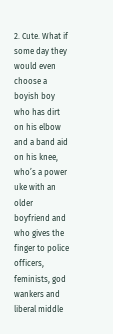2. Cute. What if some day they would even choose a boyish boy who has dirt on his elbow and a band aid on his knee, who’s a power uke with an older boyfriend and who gives the finger to police officers, feminists, god wankers and liberal middle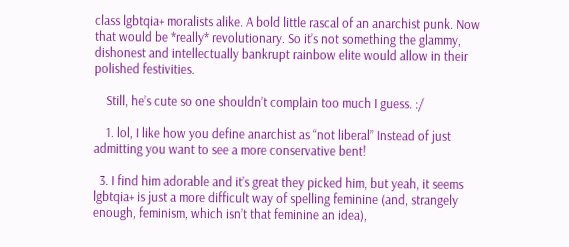class lgbtqia+ moralists alike. A bold little rascal of an anarchist punk. Now that would be *really* revolutionary. So it’s not something the glammy, dishonest and intellectually bankrupt rainbow elite would allow in their polished festivities.

    Still, he’s cute so one shouldn’t complain too much I guess. :/

    1. lol, I like how you define anarchist as “not liberal” Instead of just admitting you want to see a more conservative bent!

  3. I find him adorable and it’s great they picked him, but yeah, it seems lgbtqia+ is just a more difficult way of spelling feminine (and, strangely enough, feminism, which isn’t that feminine an idea),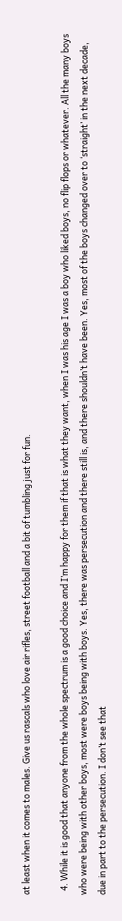at least when it comes to males. Give us rascals who love air rifles, street football and a bit of tumbling just for fun.

  4. While it is good that anyone from the whole spectrum is a good choice and I’m happy for them if that is what they want, when I was his age I was a boy who liked boys, no flip flops or whatever. All the many boys who were being with other boys, most were boys being with boys. Yes, there was persecution and there still is, and there shouldn’t have been. Yes, most of the boys changed over to ‘straight’ in the next decade, due in part to the persecution. I don’t see that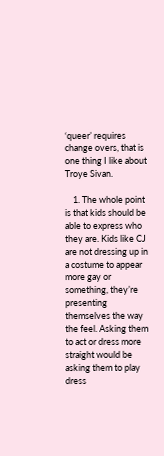‘queer’ requires change overs, that is one thing I like about Troye Sivan.

    1. The whole point is that kids should be able to express who they are. Kids like CJ are not dressing up in a costume to appear more gay or something, they’re presenting themselves the way the feel. Asking them to act or dress more straight would be asking them to play dress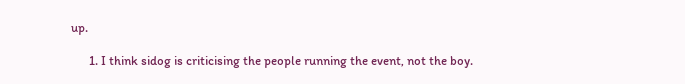up.

      1. I think sidog is criticising the people running the event, not the boy.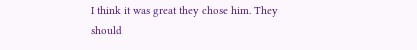I think it was great they chose him. They should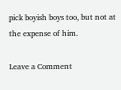pick boyish boys too, but not at the expense of him.

Leave a Comment